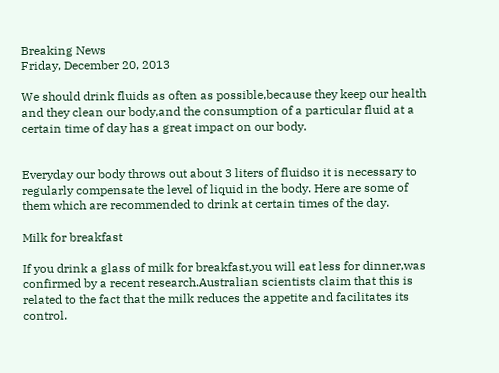Breaking News
Friday, December 20, 2013

We should drink fluids as often as possible,because they keep our health and they clean our body,and the consumption of a particular fluid at a certain time of day has a great impact on our body.


Everyday our body throws out about 3 liters of fluidso it is necessary to regularly compensate the level of liquid in the body. Here are some of them which are recommended to drink at certain times of the day.

Milk for breakfast

If you drink a glass of milk for breakfast,you will eat less for dinner,was confirmed by a recent research.Australian scientists claim that this is related to the fact that the milk reduces the appetite and facilitates its control.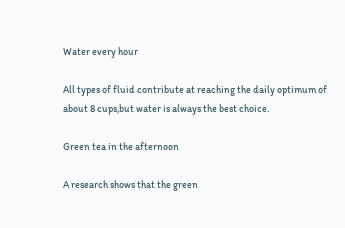Water every hour

All types of fluid contribute at reaching the daily optimum of about 8 cups,but water is always the best choice.

Green tea in the afternoon

A research shows that the green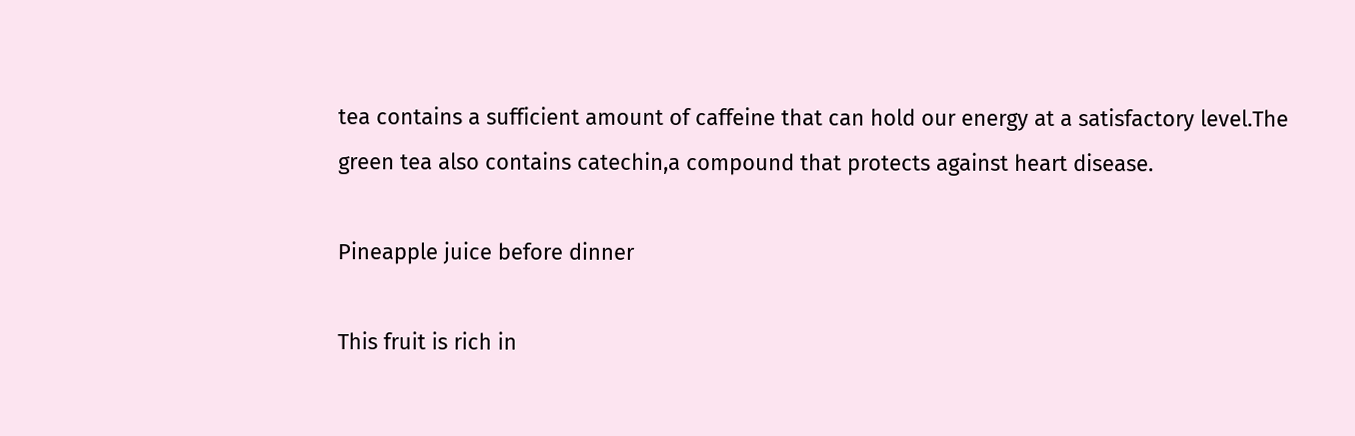tea contains a sufficient amount of caffeine that can hold our energy at a satisfactory level.The green tea also contains catechin,a compound that protects against heart disease.

Pineapple juice before dinner

This fruit is rich in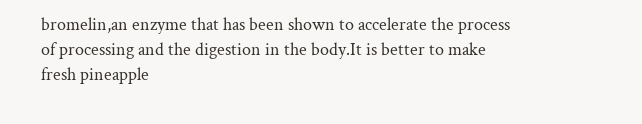bromelin,an enzyme that has been shown to accelerate the process of processing and the digestion in the body.It is better to make fresh pineapple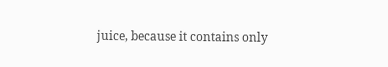juice, because it contains only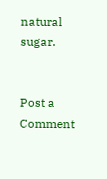natural sugar.


Post a Comment